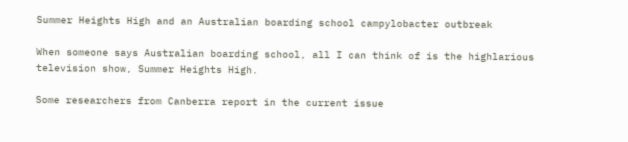Summer Heights High and an Australian boarding school campylobacter outbreak

When someone says Australian boarding school, all I can think of is the highlarious television show, Summer Heights High.

Some researchers from Canberra report in the current issue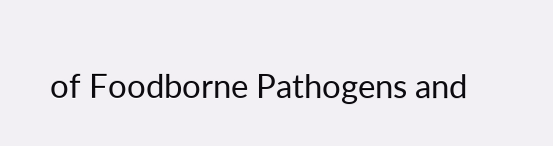of Foodborne Pathogens and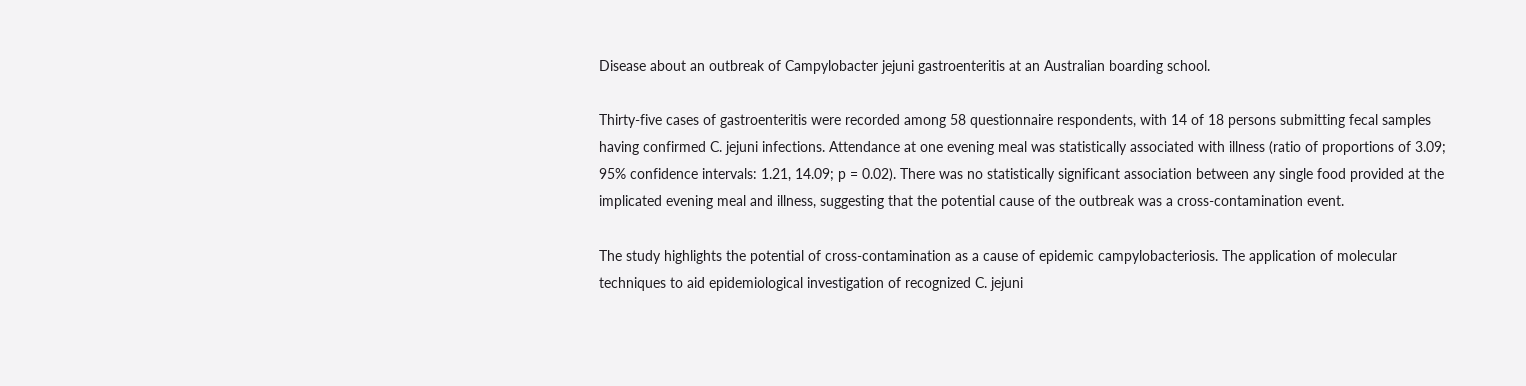Disease about an outbreak of Campylobacter jejuni gastroenteritis at an Australian boarding school.

Thirty-five cases of gastroenteritis were recorded among 58 questionnaire respondents, with 14 of 18 persons submitting fecal samples having confirmed C. jejuni infections. Attendance at one evening meal was statistically associated with illness (ratio of proportions of 3.09; 95% confidence intervals: 1.21, 14.09; p = 0.02). There was no statistically significant association between any single food provided at the implicated evening meal and illness, suggesting that the potential cause of the outbreak was a cross-contamination event.

The study highlights the potential of cross-contamination as a cause of epidemic campylobacteriosis. The application of molecular techniques to aid epidemiological investigation of recognized C. jejuni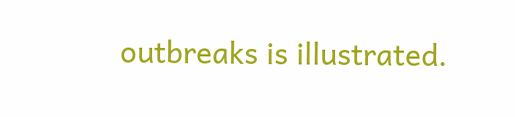outbreaks is illustrated.